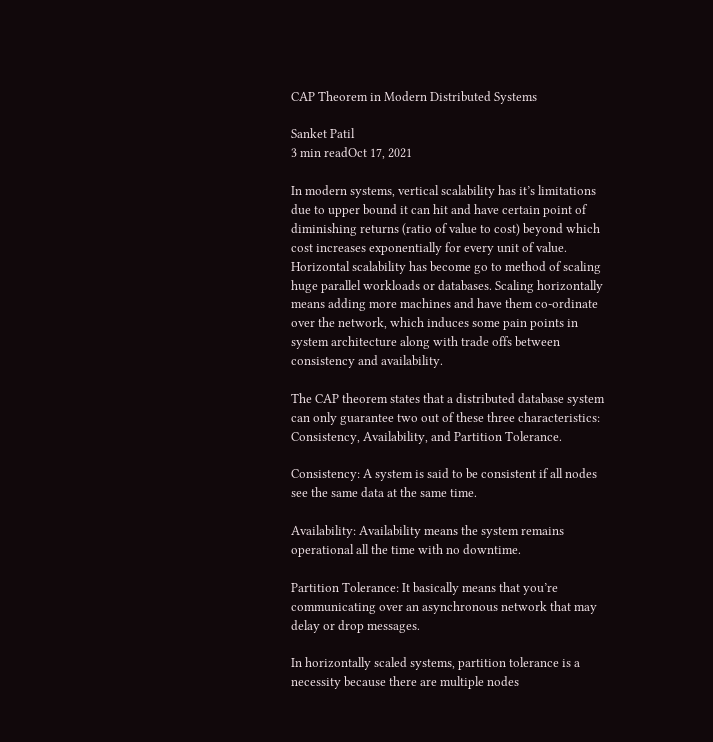CAP Theorem in Modern Distributed Systems

Sanket Patil
3 min readOct 17, 2021

In modern systems, vertical scalability has it’s limitations due to upper bound it can hit and have certain point of diminishing returns (ratio of value to cost) beyond which cost increases exponentially for every unit of value. Horizontal scalability has become go to method of scaling huge parallel workloads or databases. Scaling horizontally means adding more machines and have them co-ordinate over the network, which induces some pain points in system architecture along with trade offs between consistency and availability.

The CAP theorem states that a distributed database system can only guarantee two out of these three characteristics: Consistency, Availability, and Partition Tolerance.

Consistency: A system is said to be consistent if all nodes see the same data at the same time.

Availability: Availability means the system remains operational all the time with no downtime.

Partition Tolerance: It basically means that you’re communicating over an asynchronous network that may delay or drop messages.

In horizontally scaled systems, partition tolerance is a necessity because there are multiple nodes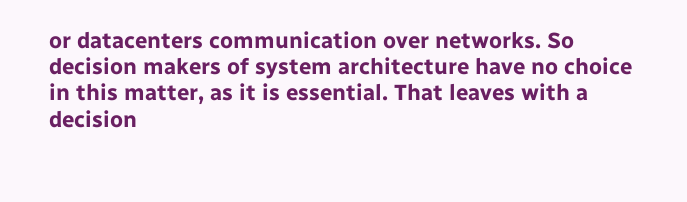or datacenters communication over networks. So decision makers of system architecture have no choice in this matter, as it is essential. That leaves with a decision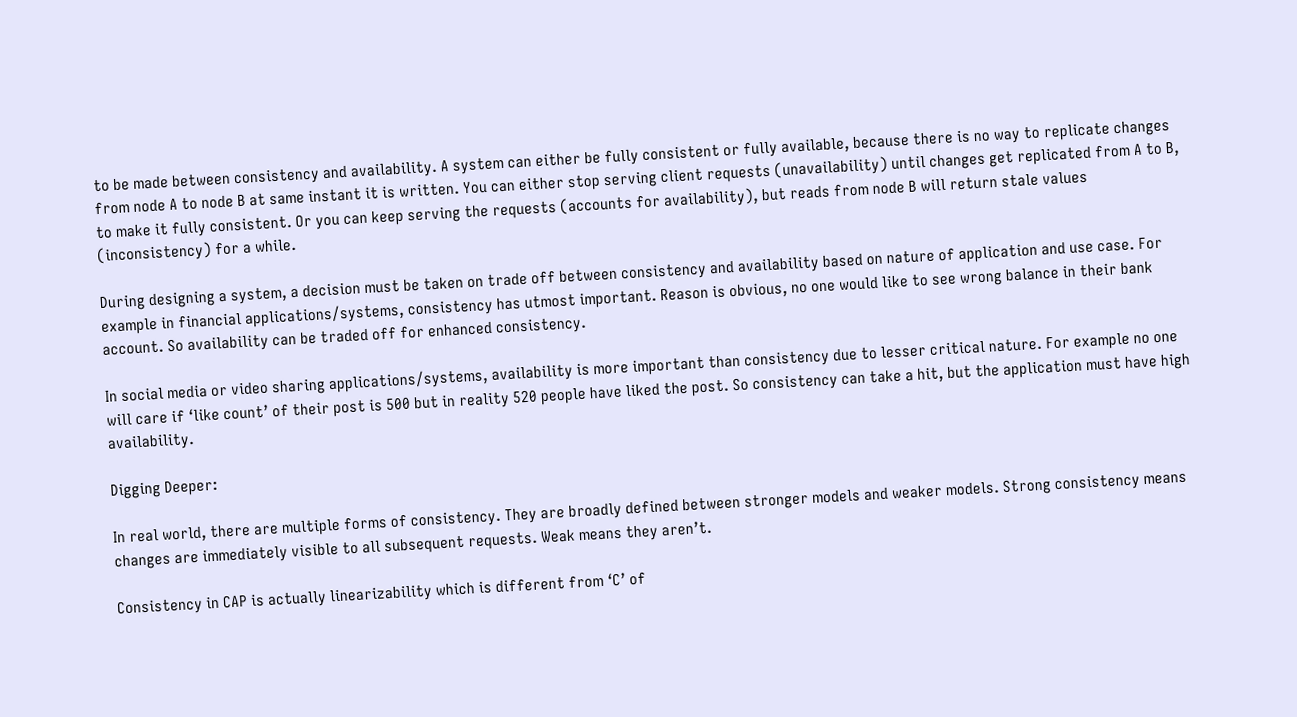to be made between consistency and availability. A system can either be fully consistent or fully available, because there is no way to replicate changes from node A to node B at same instant it is written. You can either stop serving client requests (unavailability) until changes get replicated from A to B, to make it fully consistent. Or you can keep serving the requests (accounts for availability), but reads from node B will return stale values (inconsistency) for a while.

During designing a system, a decision must be taken on trade off between consistency and availability based on nature of application and use case. For example in financial applications/systems, consistency has utmost important. Reason is obvious, no one would like to see wrong balance in their bank account. So availability can be traded off for enhanced consistency.

In social media or video sharing applications/systems, availability is more important than consistency due to lesser critical nature. For example no one will care if ‘like count’ of their post is 500 but in reality 520 people have liked the post. So consistency can take a hit, but the application must have high availability.

Digging Deeper:

In real world, there are multiple forms of consistency. They are broadly defined between stronger models and weaker models. Strong consistency means changes are immediately visible to all subsequent requests. Weak means they aren’t.

Consistency in CAP is actually linearizability which is different from ‘C’ of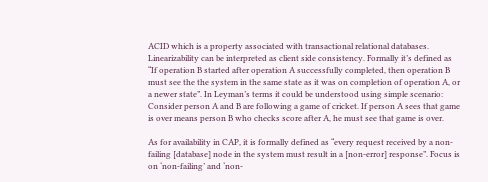ACID which is a property associated with transactional relational databases. Linearizability can be interpreted as client side consistency. Formally it’s defined as “If operation B started after operation A successfully completed, then operation B must see the the system in the same state as it was on completion of operation A, or a newer state”. In Leyman’s terms it could be understood using simple scenario: Consider person A and B are following a game of cricket. If person A sees that game is over means person B who checks score after A, he must see that game is over.

As for availability in CAP, it is formally defined as “every request received by a non-failing [database] node in the system must result in a [non-error] response”. Focus is on ‘non-failing’ and ‘non-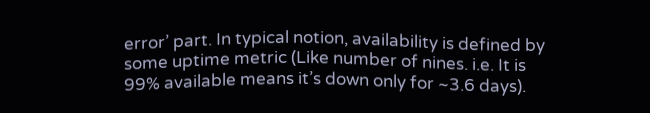error’ part. In typical notion, availability is defined by some uptime metric (Like number of nines. i.e. It is 99% available means it’s down only for ~3.6 days).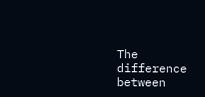The difference between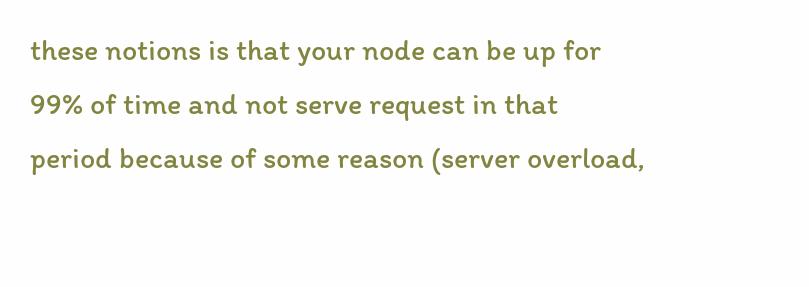these notions is that your node can be up for 99% of time and not serve request in that period because of some reason (server overload,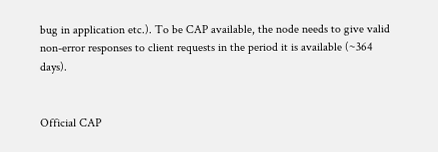bug in application etc.). To be CAP available, the node needs to give valid non-error responses to client requests in the period it is available (~364 days).


Official CAP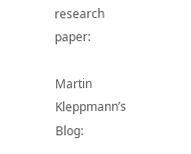research paper:

Martin Kleppmann’s Blog: